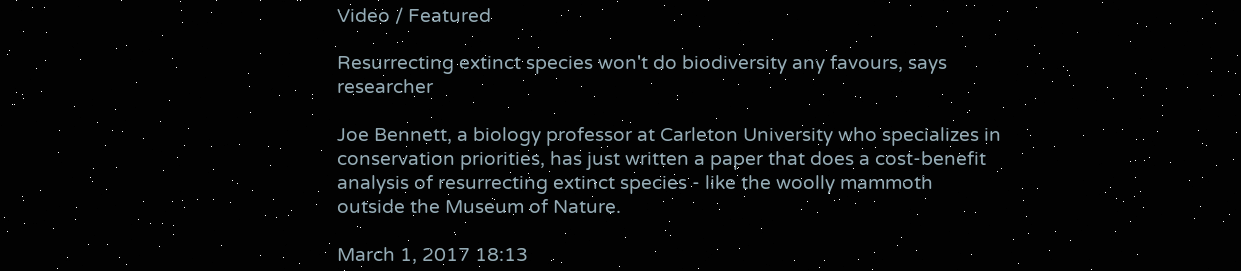Video / Featured

Resurrecting extinct species won't do biodiversity any favours, says researcher

Joe Bennett, a biology professor at Carleton University who specializes in conservation priorities, has just written a paper that does a cost-benefit analysis of resurrecting extinct species - like the woolly mammoth outside the Museum of Nature.

March 1, 2017 18:13